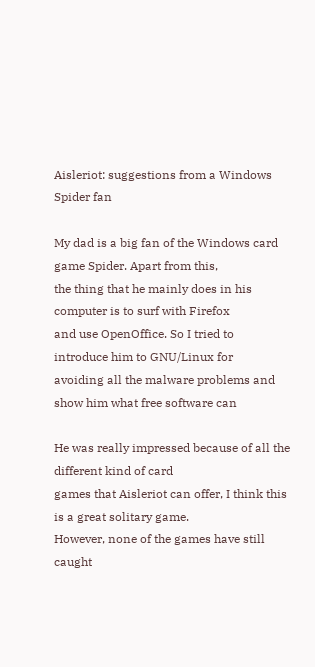Aisleriot: suggestions from a Windows Spider fan

My dad is a big fan of the Windows card game Spider. Apart from this,
the thing that he mainly does in his computer is to surf with Firefox
and use OpenOffice. So I tried to introduce him to GNU/Linux for
avoiding all the malware problems and show him what free software can

He was really impressed because of all the different kind of card
games that Aisleriot can offer, I think this is a great solitary game.
However, none of the games have still caught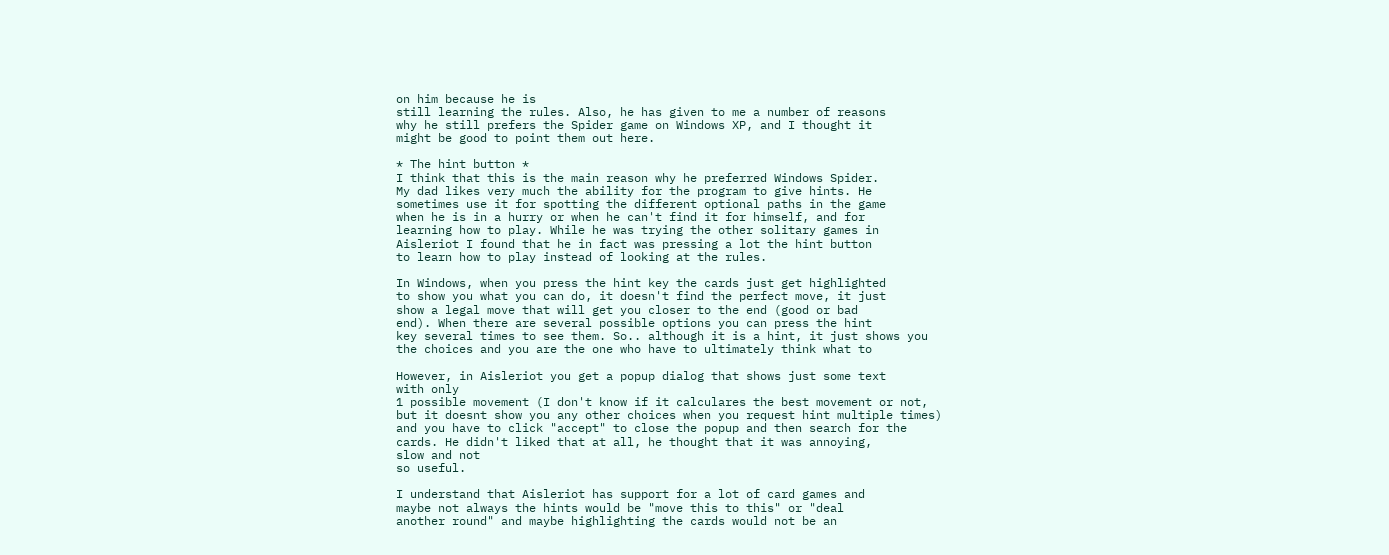on him because he is
still learning the rules. Also, he has given to me a number of reasons
why he still prefers the Spider game on Windows XP, and I thought it
might be good to point them out here.

* The hint button *
I think that this is the main reason why he preferred Windows Spider.
My dad likes very much the ability for the program to give hints. He
sometimes use it for spotting the different optional paths in the game
when he is in a hurry or when he can't find it for himself, and for
learning how to play. While he was trying the other solitary games in
Aisleriot I found that he in fact was pressing a lot the hint button
to learn how to play instead of looking at the rules.

In Windows, when you press the hint key the cards just get highlighted
to show you what you can do, it doesn't find the perfect move, it just
show a legal move that will get you closer to the end (good or bad
end). When there are several possible options you can press the hint
key several times to see them. So.. although it is a hint, it just shows you
the choices and you are the one who have to ultimately think what to

However, in Aisleriot you get a popup dialog that shows just some text
with only
1 possible movement (I don't know if it calculares the best movement or not,
but it doesnt show you any other choices when you request hint multiple times)
and you have to click "accept" to close the popup and then search for the
cards. He didn't liked that at all, he thought that it was annoying,
slow and not
so useful.

I understand that Aisleriot has support for a lot of card games and
maybe not always the hints would be "move this to this" or "deal
another round" and maybe highlighting the cards would not be an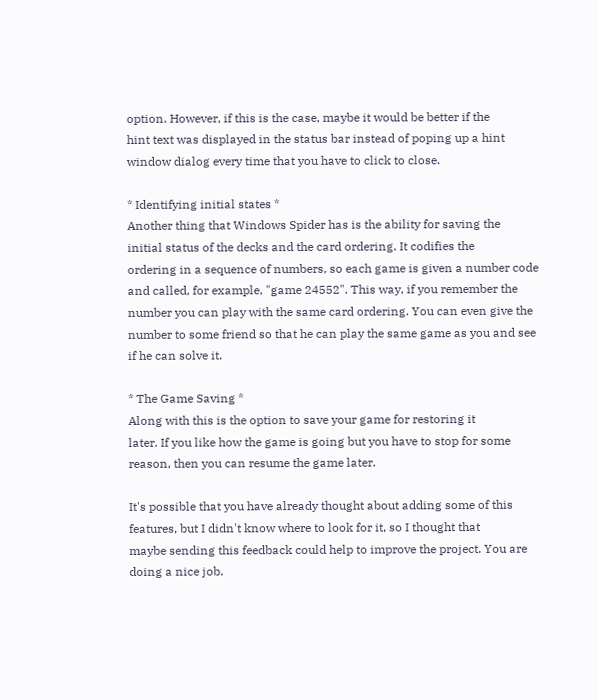option. However, if this is the case, maybe it would be better if the
hint text was displayed in the status bar instead of poping up a hint
window dialog every time that you have to click to close.

* Identifying initial states *
Another thing that Windows Spider has is the ability for saving the
initial status of the decks and the card ordering. It codifies the
ordering in a sequence of numbers, so each game is given a number code
and called, for example, "game 24552". This way, if you remember the
number you can play with the same card ordering. You can even give the
number to some friend so that he can play the same game as you and see
if he can solve it.

* The Game Saving *
Along with this is the option to save your game for restoring it
later. If you like how the game is going but you have to stop for some
reason, then you can resume the game later.

It's possible that you have already thought about adding some of this
features, but I didn't know where to look for it, so I thought that
maybe sending this feedback could help to improve the project. You are
doing a nice job.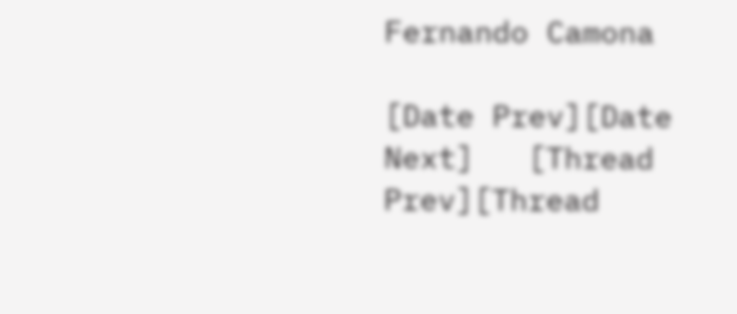Fernando Camona

[Date Prev][Date Next]   [Thread Prev][Thread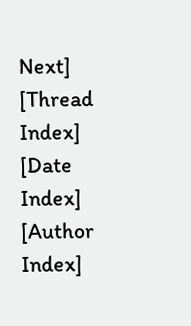Next]   [Thread Index] [Date Index] [Author Index]